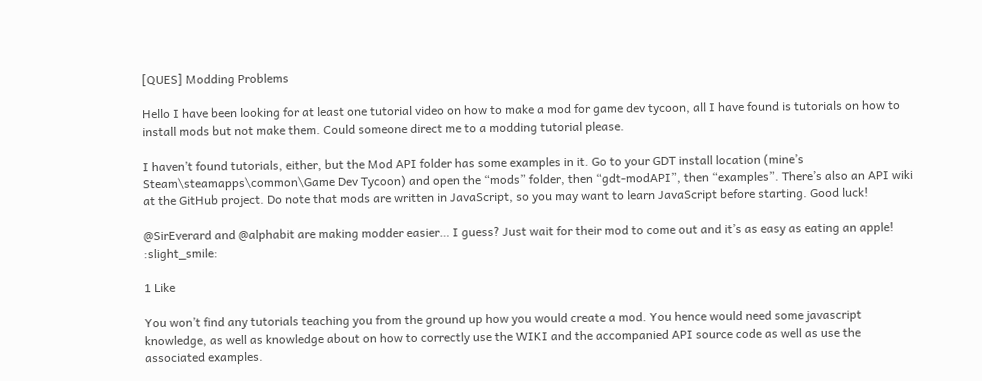[QUES] Modding Problems

Hello I have been looking for at least one tutorial video on how to make a mod for game dev tycoon, all I have found is tutorials on how to install mods but not make them. Could someone direct me to a modding tutorial please.

I haven’t found tutorials, either, but the Mod API folder has some examples in it. Go to your GDT install location (mine’s Steam\steamapps\common\Game Dev Tycoon) and open the “mods” folder, then “gdt-modAPI”, then “examples”. There’s also an API wiki at the GitHub project. Do note that mods are written in JavaScript, so you may want to learn JavaScript before starting. Good luck!

@SirEverard and @alphabit are making modder easier… I guess? Just wait for their mod to come out and it’s as easy as eating an apple! :slight_smile:

1 Like

You won’t find any tutorials teaching you from the ground up how you would create a mod. You hence would need some javascript knowledge, as well as knowledge about on how to correctly use the WIKI and the accompanied API source code as well as use the associated examples.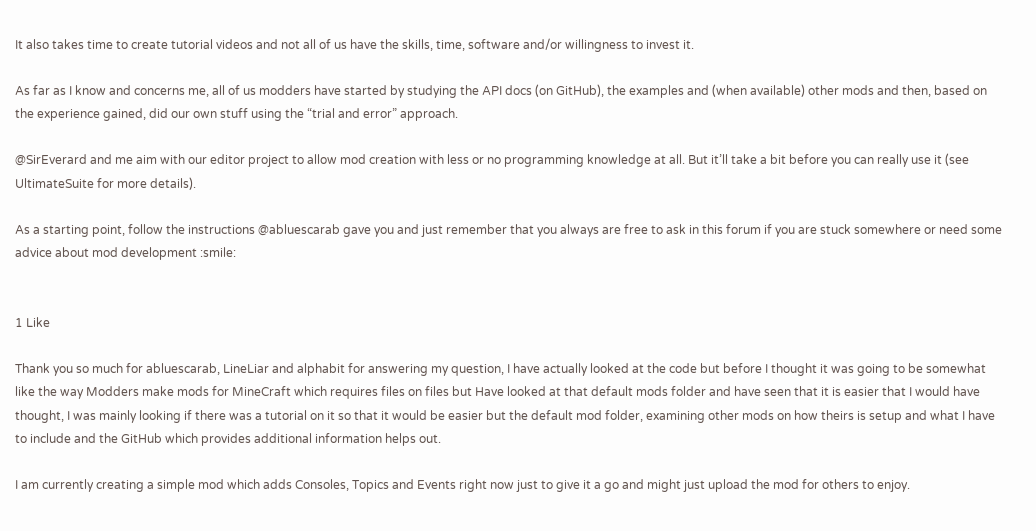It also takes time to create tutorial videos and not all of us have the skills, time, software and/or willingness to invest it.

As far as I know and concerns me, all of us modders have started by studying the API docs (on GitHub), the examples and (when available) other mods and then, based on the experience gained, did our own stuff using the “trial and error” approach.

@SirEverard and me aim with our editor project to allow mod creation with less or no programming knowledge at all. But it’ll take a bit before you can really use it (see UltimateSuite for more details).

As a starting point, follow the instructions @abluescarab gave you and just remember that you always are free to ask in this forum if you are stuck somewhere or need some advice about mod development :smile:


1 Like

Thank you so much for abluescarab, LineLiar and alphabit for answering my question, I have actually looked at the code but before I thought it was going to be somewhat like the way Modders make mods for MineCraft which requires files on files but Have looked at that default mods folder and have seen that it is easier that I would have thought, I was mainly looking if there was a tutorial on it so that it would be easier but the default mod folder, examining other mods on how theirs is setup and what I have to include and the GitHub which provides additional information helps out.

I am currently creating a simple mod which adds Consoles, Topics and Events right now just to give it a go and might just upload the mod for others to enjoy.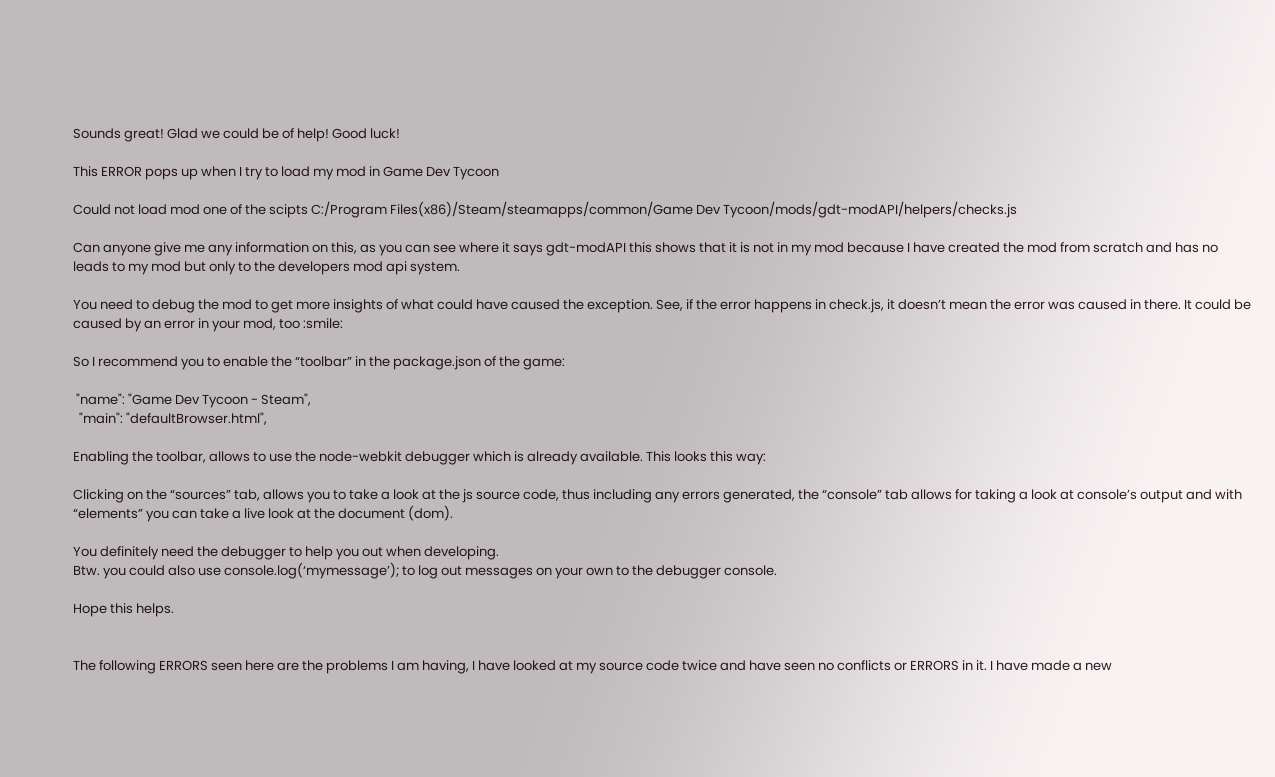Sounds great! Glad we could be of help! Good luck!

This ERROR pops up when I try to load my mod in Game Dev Tycoon

Could not load mod one of the scipts C:/Program Files(x86)/Steam/steamapps/common/Game Dev Tycoon/mods/gdt-modAPI/helpers/checks.js

Can anyone give me any information on this, as you can see where it says gdt-modAPI this shows that it is not in my mod because I have created the mod from scratch and has no leads to my mod but only to the developers mod api system.

You need to debug the mod to get more insights of what could have caused the exception. See, if the error happens in check.js, it doesn’t mean the error was caused in there. It could be caused by an error in your mod, too :smile:

So I recommend you to enable the “toolbar” in the package.json of the game:

 "name": "Game Dev Tycoon - Steam",
  "main": "defaultBrowser.html",

Enabling the toolbar, allows to use the node-webkit debugger which is already available. This looks this way:

Clicking on the “sources” tab, allows you to take a look at the js source code, thus including any errors generated, the “console” tab allows for taking a look at console’s output and with “elements” you can take a live look at the document (dom).

You definitely need the debugger to help you out when developing.
Btw. you could also use console.log(‘mymessage’); to log out messages on your own to the debugger console.

Hope this helps.


The following ERRORS seen here are the problems I am having, I have looked at my source code twice and have seen no conflicts or ERRORS in it. I have made a new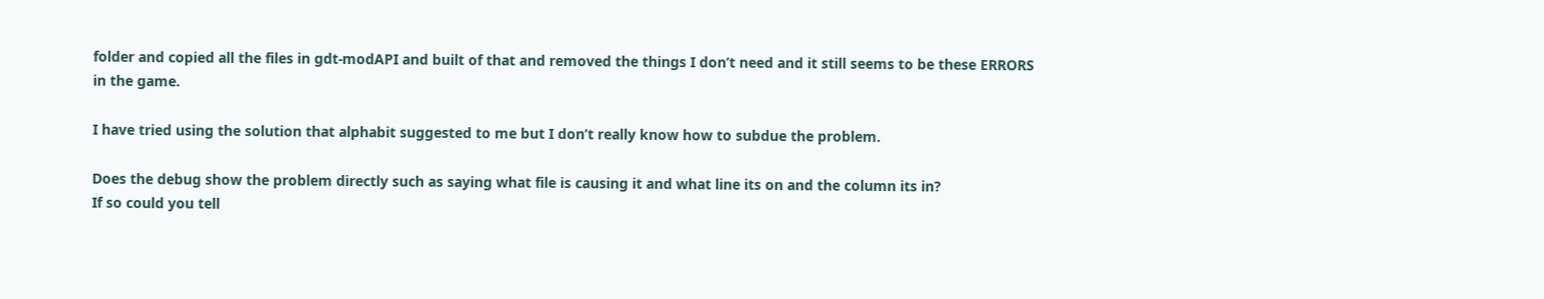folder and copied all the files in gdt-modAPI and built of that and removed the things I don’t need and it still seems to be these ERRORS in the game.

I have tried using the solution that alphabit suggested to me but I don’t really know how to subdue the problem.

Does the debug show the problem directly such as saying what file is causing it and what line its on and the column its in?
If so could you tell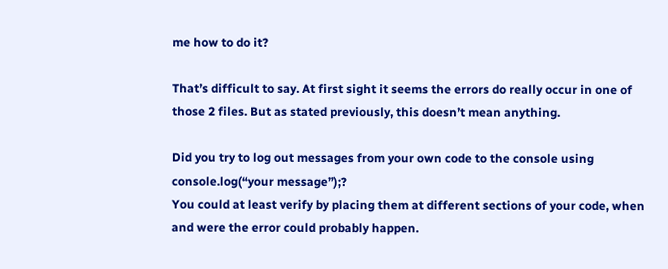me how to do it?

That’s difficult to say. At first sight it seems the errors do really occur in one of those 2 files. But as stated previously, this doesn’t mean anything.

Did you try to log out messages from your own code to the console using console.log(“your message”);?
You could at least verify by placing them at different sections of your code, when and were the error could probably happen.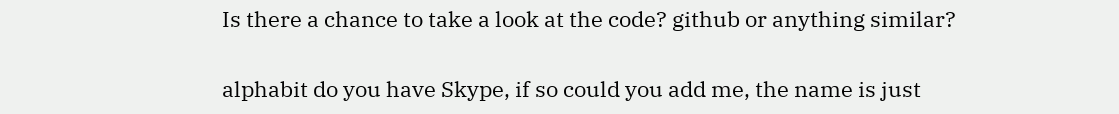Is there a chance to take a look at the code? github or anything similar?

alphabit do you have Skype, if so could you add me, the name is just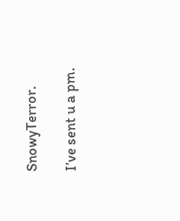SnowyTerror.

I’ve sent u a pm.